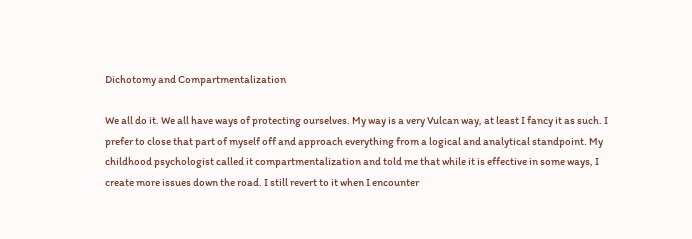Dichotomy and Compartmentalization

We all do it. We all have ways of protecting ourselves. My way is a very Vulcan way, at least I fancy it as such. I prefer to close that part of myself off and approach everything from a logical and analytical standpoint. My childhood psychologist called it compartmentalization and told me that while it is effective in some ways, I create more issues down the road. I still revert to it when I encounter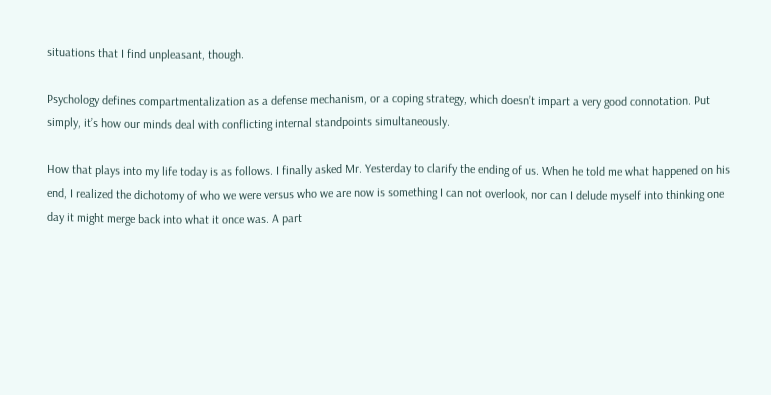situations that I find unpleasant, though.

Psychology defines compartmentalization as a defense mechanism, or a coping strategy, which doesn’t impart a very good connotation. Put simply, it’s how our minds deal with conflicting internal standpoints simultaneously.

How that plays into my life today is as follows. I finally asked Mr. Yesterday to clarify the ending of us. When he told me what happened on his end, I realized the dichotomy of who we were versus who we are now is something I can not overlook, nor can I delude myself into thinking one day it might merge back into what it once was. A part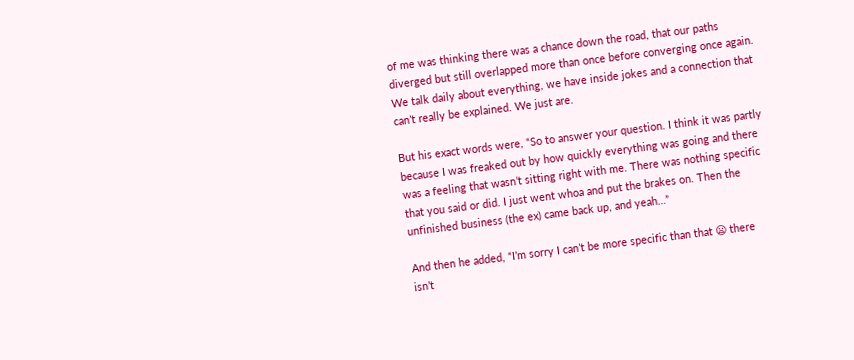of me was thinking there was a chance down the road, that our paths diverged but still overlapped more than once before converging once again. We talk daily about everything, we have inside jokes and a connection that can’t really be explained. We just are.

But his exact words were, “So to answer your question. I think it was partly because I was freaked out by how quickly everything was going and there was a feeling that wasn’t sitting right with me. There was nothing specific that you said or did. I just went whoa and put the brakes on. Then the unfinished business (the ex) came back up, and yeah…”

And then he added, “I’m sorry I can’t be more specific than that 😦 there isn’t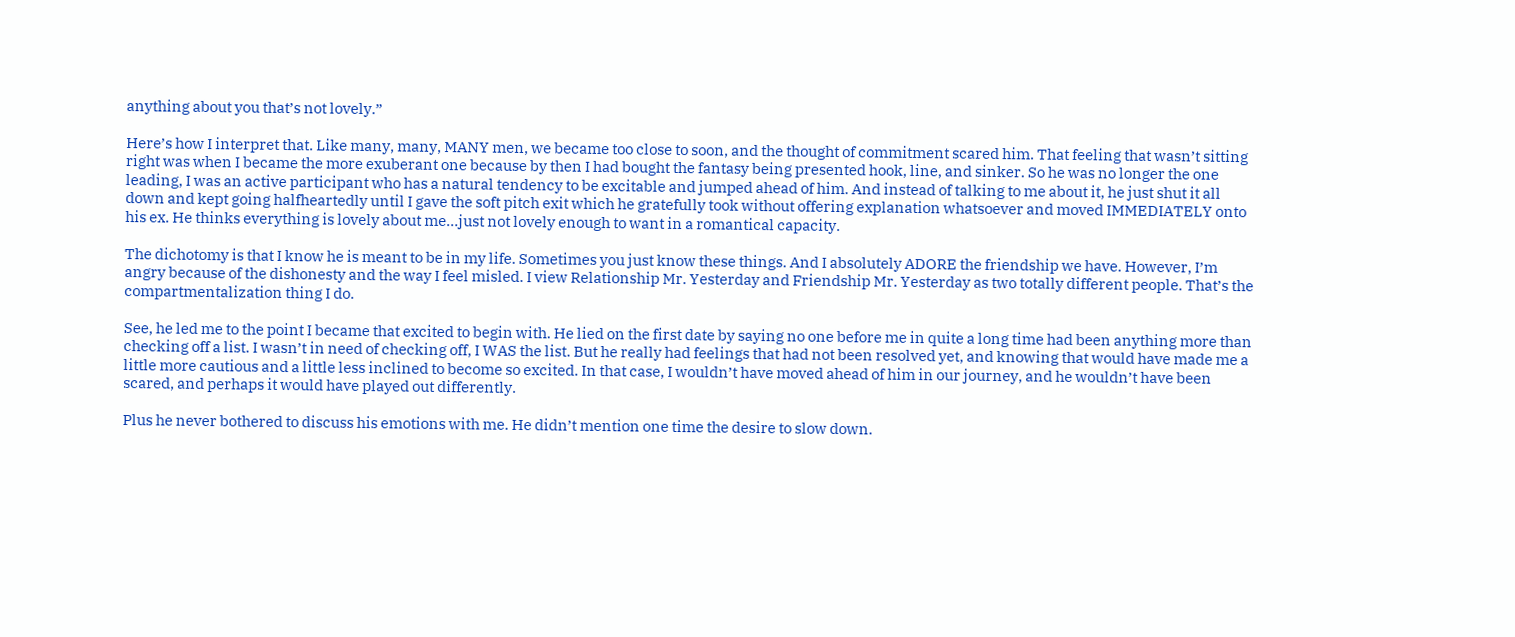anything about you that’s not lovely.”

Here’s how I interpret that. Like many, many, MANY men, we became too close to soon, and the thought of commitment scared him. That feeling that wasn’t sitting right was when I became the more exuberant one because by then I had bought the fantasy being presented hook, line, and sinker. So he was no longer the one leading, I was an active participant who has a natural tendency to be excitable and jumped ahead of him. And instead of talking to me about it, he just shut it all down and kept going halfheartedly until I gave the soft pitch exit which he gratefully took without offering explanation whatsoever and moved IMMEDIATELY onto his ex. He thinks everything is lovely about me…just not lovely enough to want in a romantical capacity.

The dichotomy is that I know he is meant to be in my life. Sometimes you just know these things. And I absolutely ADORE the friendship we have. However, I’m angry because of the dishonesty and the way I feel misled. I view Relationship Mr. Yesterday and Friendship Mr. Yesterday as two totally different people. That’s the compartmentalization thing I do.

See, he led me to the point I became that excited to begin with. He lied on the first date by saying no one before me in quite a long time had been anything more than checking off a list. I wasn’t in need of checking off, I WAS the list. But he really had feelings that had not been resolved yet, and knowing that would have made me a little more cautious and a little less inclined to become so excited. In that case, I wouldn’t have moved ahead of him in our journey, and he wouldn’t have been scared, and perhaps it would have played out differently.

Plus he never bothered to discuss his emotions with me. He didn’t mention one time the desire to slow down.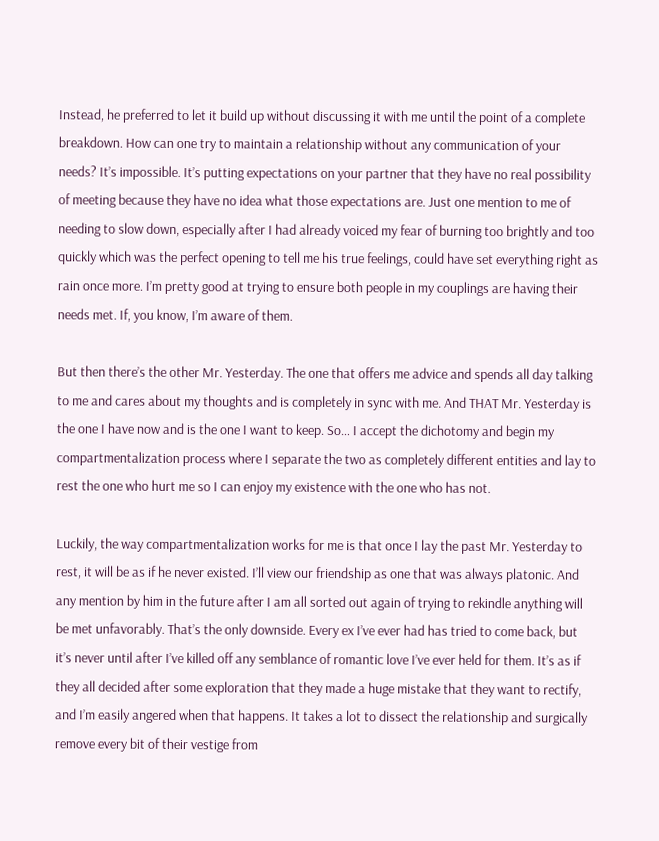Instead, he preferred to let it build up without discussing it with me until the point of a complete breakdown. How can one try to maintain a relationship without any communication of your needs? It’s impossible. It’s putting expectations on your partner that they have no real possibility of meeting because they have no idea what those expectations are. Just one mention to me of needing to slow down, especially after I had already voiced my fear of burning too brightly and too quickly which was the perfect opening to tell me his true feelings, could have set everything right as rain once more. I’m pretty good at trying to ensure both people in my couplings are having their needs met. If, you know, I’m aware of them.

But then there’s the other Mr. Yesterday. The one that offers me advice and spends all day talking to me and cares about my thoughts and is completely in sync with me. And THAT Mr. Yesterday is the one I have now and is the one I want to keep. So… I accept the dichotomy and begin my compartmentalization process where I separate the two as completely different entities and lay to rest the one who hurt me so I can enjoy my existence with the one who has not.

Luckily, the way compartmentalization works for me is that once I lay the past Mr. Yesterday to rest, it will be as if he never existed. I’ll view our friendship as one that was always platonic. And any mention by him in the future after I am all sorted out again of trying to rekindle anything will be met unfavorably. That’s the only downside. Every ex I’ve ever had has tried to come back, but it’s never until after I’ve killed off any semblance of romantic love I’ve ever held for them. It’s as if they all decided after some exploration that they made a huge mistake that they want to rectify, and I’m easily angered when that happens. It takes a lot to dissect the relationship and surgically remove every bit of their vestige from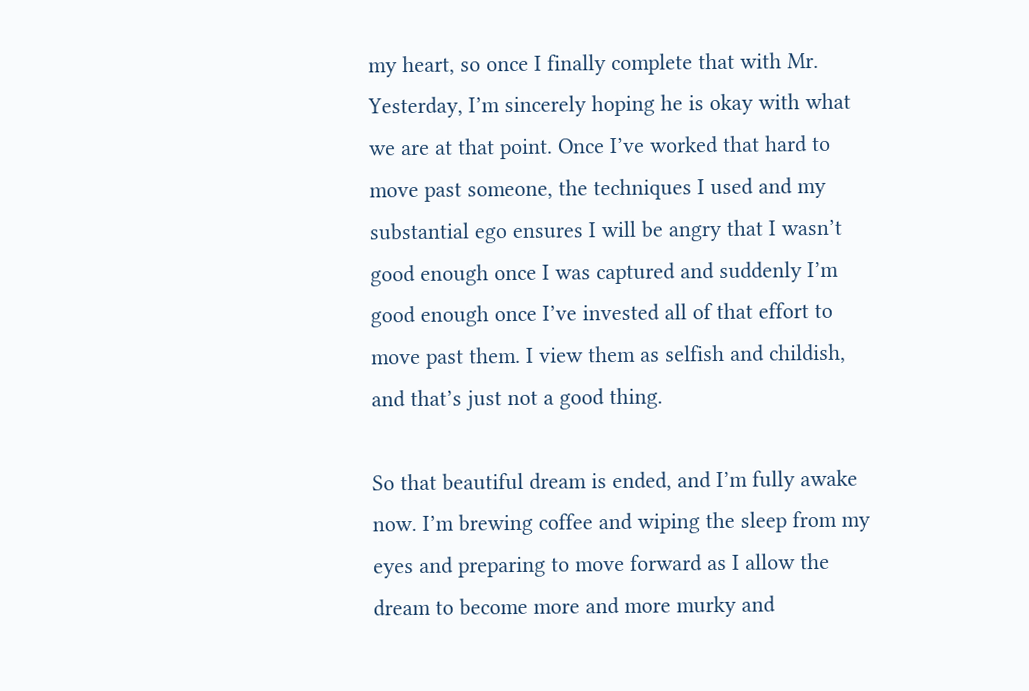my heart, so once I finally complete that with Mr. Yesterday, I’m sincerely hoping he is okay with what we are at that point. Once I’ve worked that hard to move past someone, the techniques I used and my substantial ego ensures I will be angry that I wasn’t good enough once I was captured and suddenly I’m good enough once I’ve invested all of that effort to move past them. I view them as selfish and childish, and that’s just not a good thing.

So that beautiful dream is ended, and I’m fully awake now. I’m brewing coffee and wiping the sleep from my eyes and preparing to move forward as I allow the dream to become more and more murky and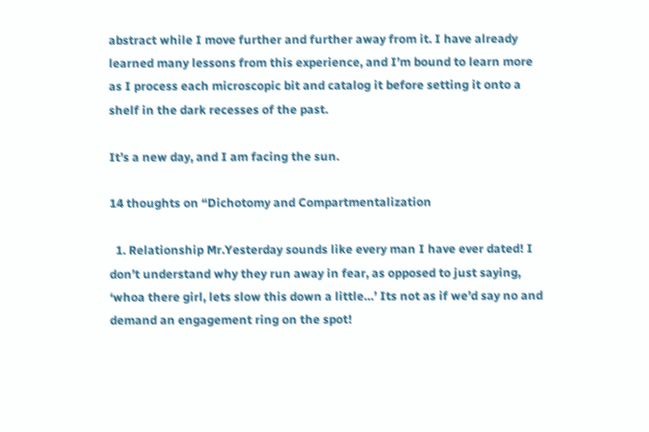abstract while I move further and further away from it. I have already learned many lessons from this experience, and I’m bound to learn more as I process each microscopic bit and catalog it before setting it onto a shelf in the dark recesses of the past.

It’s a new day, and I am facing the sun.

14 thoughts on “Dichotomy and Compartmentalization

  1. Relationship Mr.Yesterday sounds like every man I have ever dated! I don’t understand why they run away in fear, as opposed to just saying, ‘whoa there girl, lets slow this down a little…’ Its not as if we’d say no and demand an engagement ring on the spot!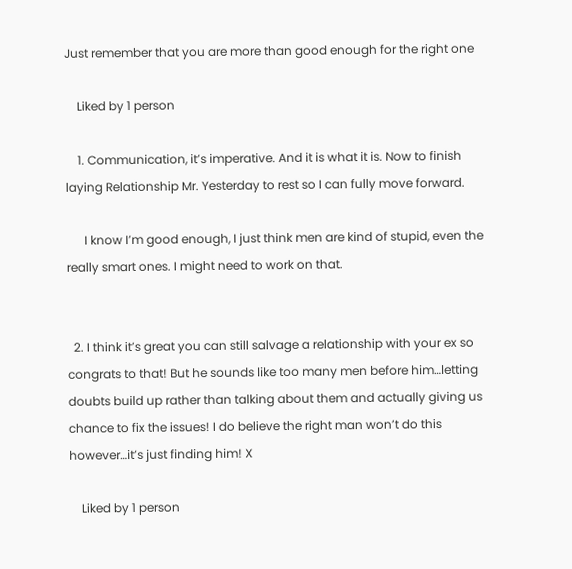Just remember that you are more than good enough for the right one

    Liked by 1 person

    1. Communication, it’s imperative. And it is what it is. Now to finish laying Relationship Mr. Yesterday to rest so I can fully move forward.

      I know I’m good enough, I just think men are kind of stupid, even the really smart ones. I might need to work on that.


  2. I think it’s great you can still salvage a relationship with your ex so congrats to that! But he sounds like too many men before him…letting doubts build up rather than talking about them and actually giving us chance to fix the issues! I do believe the right man won’t do this however…it’s just finding him! X

    Liked by 1 person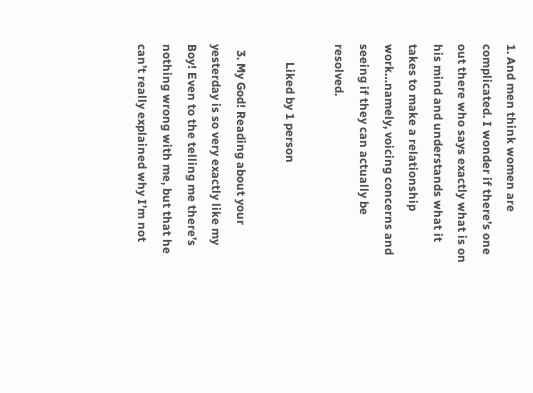1. And men think women are complicated. I wonder if there’s one out there who says exactly what is on his mind and understands what it takes to make a relationship work…namely, voicing concerns and seeing if they can actually be resolved.

      Liked by 1 person

  3. My God! Reading about your yesterday is so very exactly like my Boy! Even to the telling me there’s nothing wrong with me, but that he can’t really explained why I’m not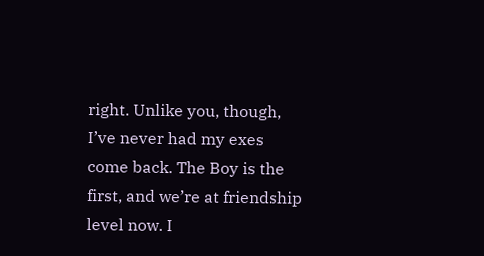right. Unlike you, though, I’ve never had my exes come back. The Boy is the first, and we’re at friendship level now. I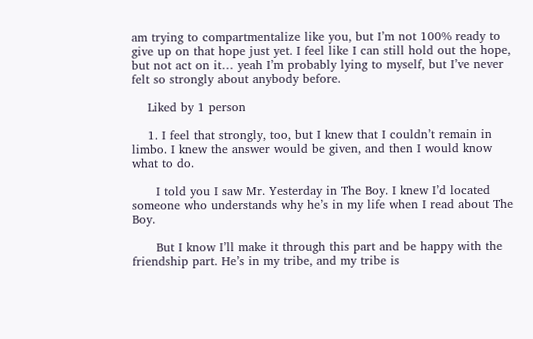am trying to compartmentalize like you, but I’m not 100% ready to give up on that hope just yet. I feel like I can still hold out the hope, but not act on it… yeah I’m probably lying to myself, but I’ve never felt so strongly about anybody before.

    Liked by 1 person

    1. I feel that strongly, too, but I knew that I couldn’t remain in limbo. I knew the answer would be given, and then I would know what to do.

      I told you I saw Mr. Yesterday in The Boy. I knew I’d located someone who understands why he’s in my life when I read about The Boy.

      But I know I’ll make it through this part and be happy with the friendship part. He’s in my tribe, and my tribe is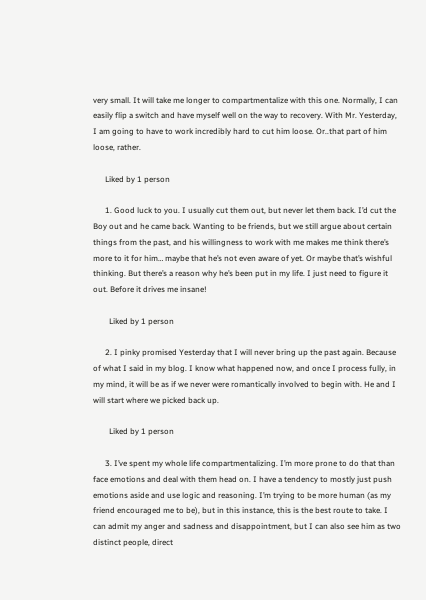very small. It will take me longer to compartmentalize with this one. Normally, I can easily flip a switch and have myself well on the way to recovery. With Mr. Yesterday, I am going to have to work incredibly hard to cut him loose. Or..that part of him loose, rather.

      Liked by 1 person

      1. Good luck to you. I usually cut them out, but never let them back. I’d cut the Boy out and he came back. Wanting to be friends, but we still argue about certain things from the past, and his willingness to work with me makes me think there’s more to it for him… maybe that he’s not even aware of yet. Or maybe that’s wishful thinking. But there’s a reason why he’s been put in my life. I just need to figure it out. Before it drives me insane!

        Liked by 1 person

      2. I pinky promised Yesterday that I will never bring up the past again. Because of what I said in my blog. I know what happened now, and once I process fully, in my mind, it will be as if we never were romantically involved to begin with. He and I will start where we picked back up.

        Liked by 1 person

      3. I’ve spent my whole life compartmentalizing. I’m more prone to do that than face emotions and deal with them head on. I have a tendency to mostly just push emotions aside and use logic and reasoning. I’m trying to be more human (as my friend encouraged me to be), but in this instance, this is the best route to take. I can admit my anger and sadness and disappointment, but I can also see him as two distinct people, direct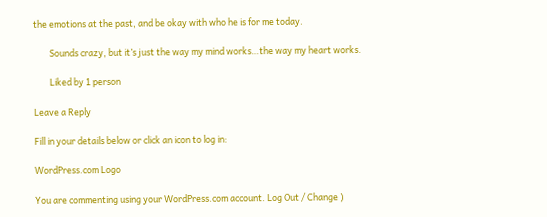the emotions at the past, and be okay with who he is for me today.

        Sounds crazy, but it’s just the way my mind works…the way my heart works.

        Liked by 1 person

Leave a Reply

Fill in your details below or click an icon to log in:

WordPress.com Logo

You are commenting using your WordPress.com account. Log Out / Change )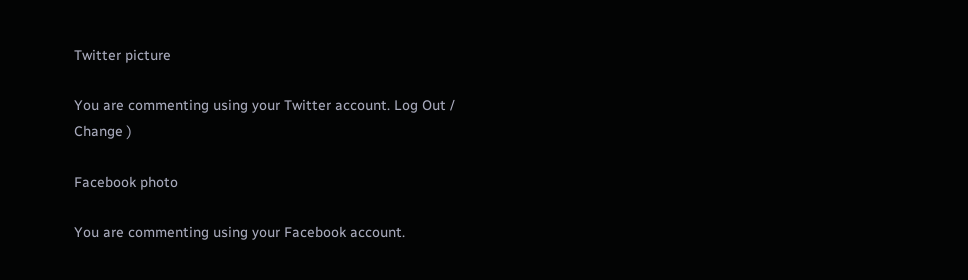Twitter picture

You are commenting using your Twitter account. Log Out / Change )

Facebook photo

You are commenting using your Facebook account.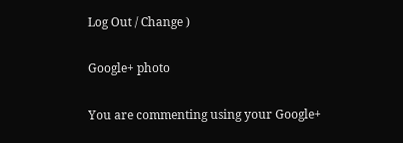Log Out / Change )

Google+ photo

You are commenting using your Google+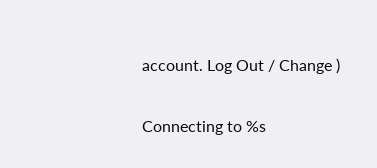account. Log Out / Change )

Connecting to %s